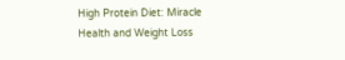High Protein Diet: Miracle Health and Weight Loss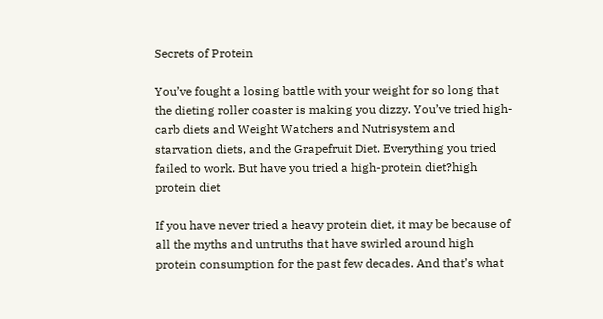Secrets of Protein

You’ve fought a losing battle with your weight for so long that the dieting roller coaster is making you dizzy. You’ve tried high-carb diets and Weight Watchers and Nutrisystem and starvation diets, and the Grapefruit Diet. Everything you tried failed to work. But have you tried a high-protein diet?high protein diet

If you have never tried a heavy protein diet, it may be because of all the myths and untruths that have swirled around high protein consumption for the past few decades. And that’s what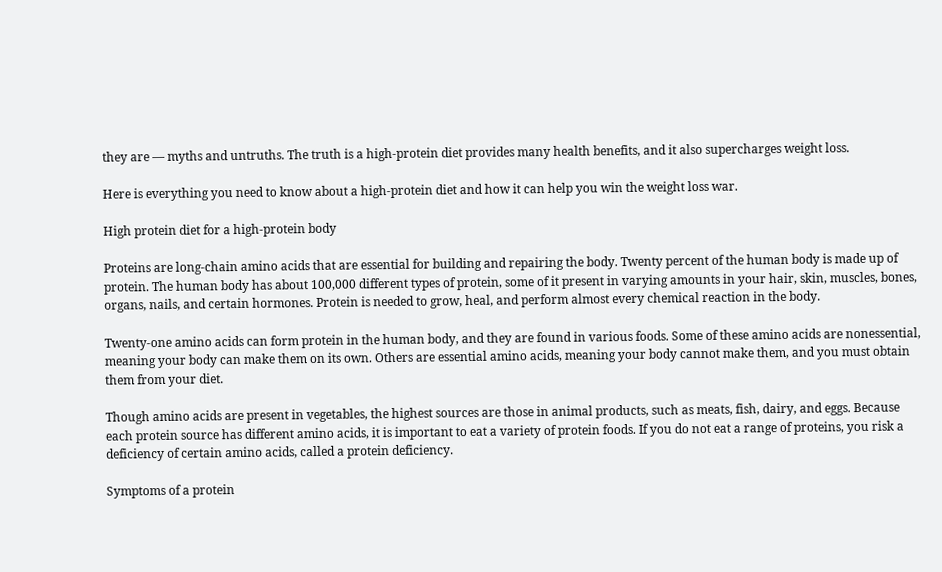they are — myths and untruths. The truth is a high-protein diet provides many health benefits, and it also supercharges weight loss.

Here is everything you need to know about a high-protein diet and how it can help you win the weight loss war.

High protein diet for a high-protein body

Proteins are long-chain amino acids that are essential for building and repairing the body. Twenty percent of the human body is made up of protein. The human body has about 100,000 different types of protein, some of it present in varying amounts in your hair, skin, muscles, bones, organs, nails, and certain hormones. Protein is needed to grow, heal, and perform almost every chemical reaction in the body.

Twenty-one amino acids can form protein in the human body, and they are found in various foods. Some of these amino acids are nonessential, meaning your body can make them on its own. Others are essential amino acids, meaning your body cannot make them, and you must obtain them from your diet.

Though amino acids are present in vegetables, the highest sources are those in animal products, such as meats, fish, dairy, and eggs. Because each protein source has different amino acids, it is important to eat a variety of protein foods. If you do not eat a range of proteins, you risk a deficiency of certain amino acids, called a protein deficiency.

Symptoms of a protein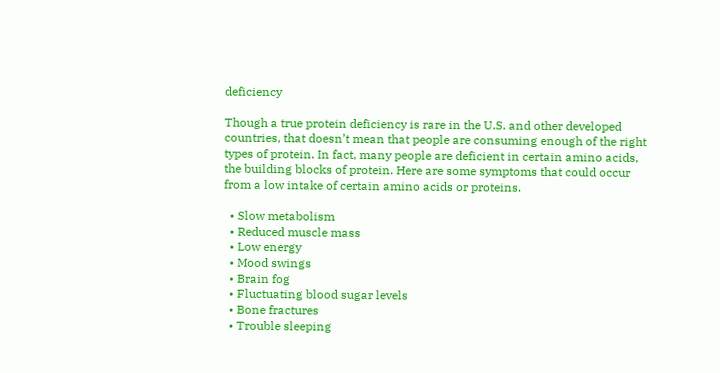deficiency

Though a true protein deficiency is rare in the U.S. and other developed countries, that doesn’t mean that people are consuming enough of the right types of protein. In fact, many people are deficient in certain amino acids, the building blocks of protein. Here are some symptoms that could occur from a low intake of certain amino acids or proteins.

  • Slow metabolism
  • Reduced muscle mass
  • Low energy
  • Mood swings
  • Brain fog
  • Fluctuating blood sugar levels
  • Bone fractures
  • Trouble sleeping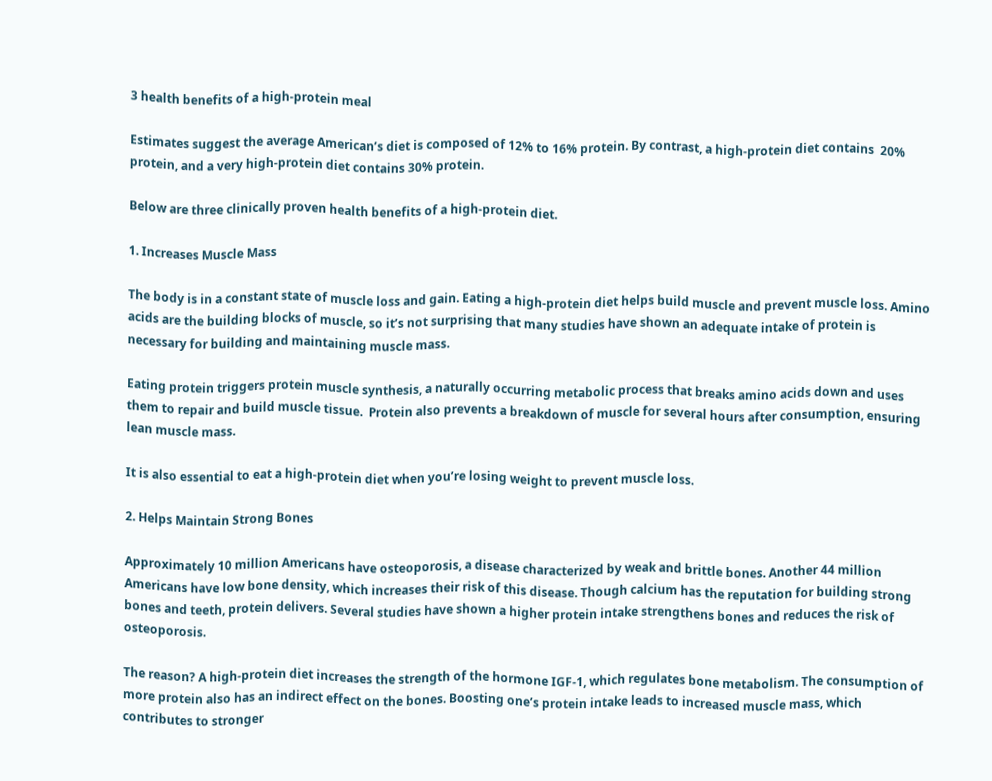3 health benefits of a high-protein meal

Estimates suggest the average American’s diet is composed of 12% to 16% protein. By contrast, a high-protein diet contains  20% protein, and a very high-protein diet contains 30% protein.

Below are three clinically proven health benefits of a high-protein diet.

1. Increases Muscle Mass

The body is in a constant state of muscle loss and gain. Eating a high-protein diet helps build muscle and prevent muscle loss. Amino acids are the building blocks of muscle, so it’s not surprising that many studies have shown an adequate intake of protein is necessary for building and maintaining muscle mass.

Eating protein triggers protein muscle synthesis, a naturally occurring metabolic process that breaks amino acids down and uses them to repair and build muscle tissue.  Protein also prevents a breakdown of muscle for several hours after consumption, ensuring lean muscle mass.

It is also essential to eat a high-protein diet when you’re losing weight to prevent muscle loss.

2. Helps Maintain Strong Bones

Approximately 10 million Americans have osteoporosis, a disease characterized by weak and brittle bones. Another 44 million Americans have low bone density, which increases their risk of this disease. Though calcium has the reputation for building strong bones and teeth, protein delivers. Several studies have shown a higher protein intake strengthens bones and reduces the risk of osteoporosis.

The reason? A high-protein diet increases the strength of the hormone IGF-1, which regulates bone metabolism. The consumption of more protein also has an indirect effect on the bones. Boosting one’s protein intake leads to increased muscle mass, which contributes to stronger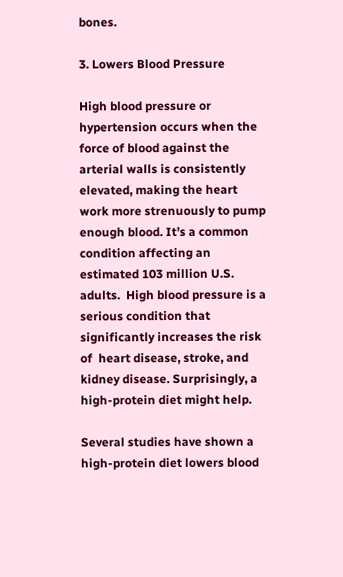bones.

3. Lowers Blood Pressure

High blood pressure or hypertension occurs when the force of blood against the arterial walls is consistently elevated, making the heart work more strenuously to pump enough blood. It’s a common condition affecting an estimated 103 million U.S. adults.  High blood pressure is a serious condition that significantly increases the risk of  heart disease, stroke, and kidney disease. Surprisingly, a high-protein diet might help.

Several studies have shown a high-protein diet lowers blood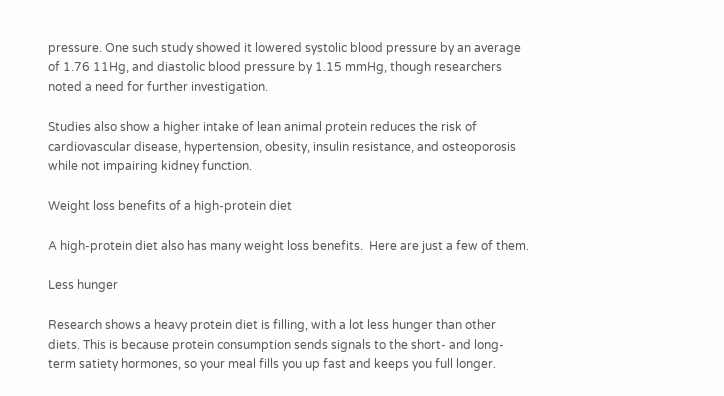pressure. One such study showed it lowered systolic blood pressure by an average of 1.76 11Hg, and diastolic blood pressure by 1.15 mmHg, though researchers noted a need for further investigation.

Studies also show a higher intake of lean animal protein reduces the risk of cardiovascular disease, hypertension, obesity, insulin resistance, and osteoporosis while not impairing kidney function.

Weight loss benefits of a high-protein diet

A high-protein diet also has many weight loss benefits.  Here are just a few of them.

Less hunger

Research shows a heavy protein diet is filling, with a lot less hunger than other diets. This is because protein consumption sends signals to the short- and long-term satiety hormones, so your meal fills you up fast and keeps you full longer.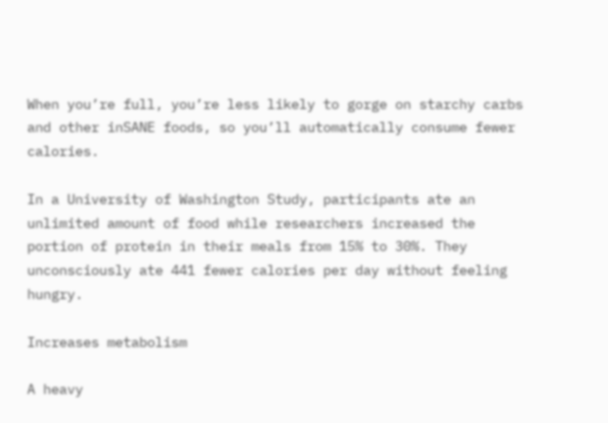When you’re full, you’re less likely to gorge on starchy carbs and other inSANE foods, so you’ll automatically consume fewer calories.

In a University of Washington Study, participants ate an unlimited amount of food while researchers increased the portion of protein in their meals from 15% to 30%. They unconsciously ate 441 fewer calories per day without feeling hungry.

Increases metabolism

A heavy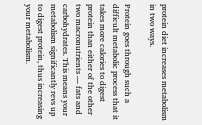protein diet increases metabolism in two ways.

Protein goes through such a difficult metabolic process that it takes more calories to digest protein than either of the other two macronutrients — fats and carbohydrates. This means your metabolism significantly revs up to digest protein, thus increasing your metabolism.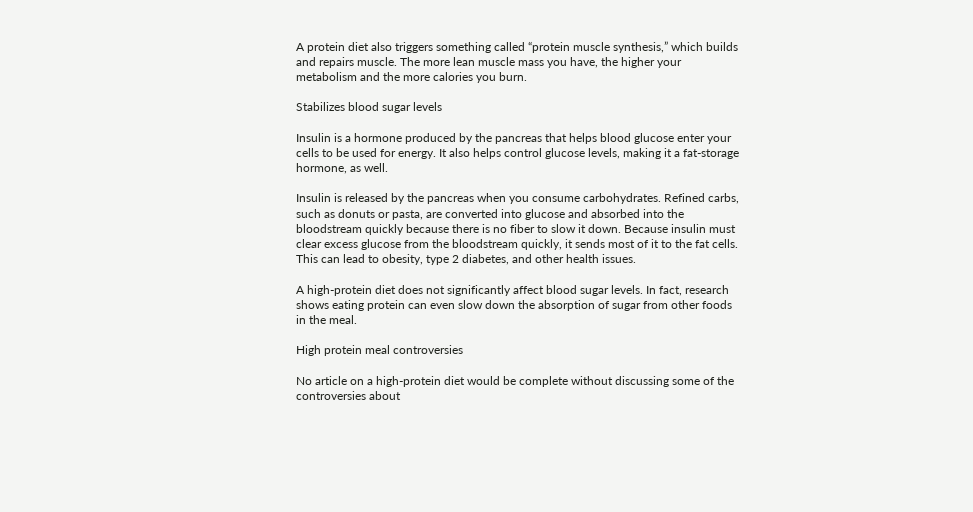A protein diet also triggers something called “protein muscle synthesis,” which builds and repairs muscle. The more lean muscle mass you have, the higher your metabolism and the more calories you burn.

Stabilizes blood sugar levels

Insulin is a hormone produced by the pancreas that helps blood glucose enter your cells to be used for energy. It also helps control glucose levels, making it a fat-storage hormone, as well.

Insulin is released by the pancreas when you consume carbohydrates. Refined carbs, such as donuts or pasta, are converted into glucose and absorbed into the bloodstream quickly because there is no fiber to slow it down. Because insulin must clear excess glucose from the bloodstream quickly, it sends most of it to the fat cells.  This can lead to obesity, type 2 diabetes, and other health issues.

A high-protein diet does not significantly affect blood sugar levels. In fact, research shows eating protein can even slow down the absorption of sugar from other foods in the meal.

High protein meal controversies

No article on a high-protein diet would be complete without discussing some of the controversies about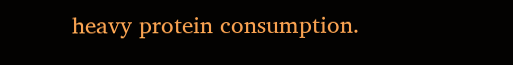heavy protein consumption.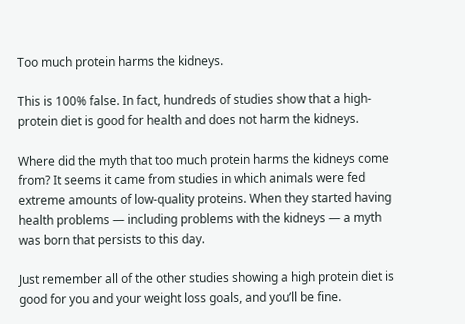Too much protein harms the kidneys.

This is 100% false. In fact, hundreds of studies show that a high-protein diet is good for health and does not harm the kidneys.

Where did the myth that too much protein harms the kidneys come from? It seems it came from studies in which animals were fed extreme amounts of low-quality proteins. When they started having health problems — including problems with the kidneys — a myth was born that persists to this day.

Just remember all of the other studies showing a high protein diet is good for you and your weight loss goals, and you’ll be fine.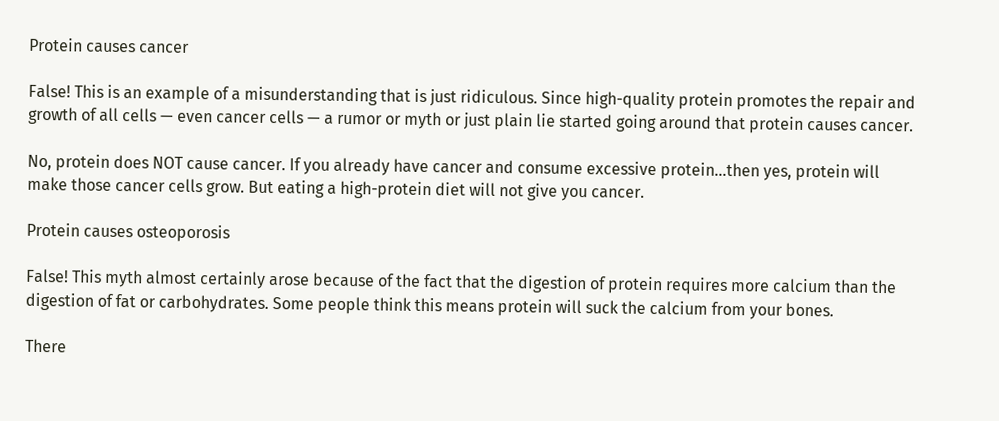Protein causes cancer

False! This is an example of a misunderstanding that is just ridiculous. Since high-quality protein promotes the repair and growth of all cells — even cancer cells — a rumor or myth or just plain lie started going around that protein causes cancer.

No, protein does NOT cause cancer. If you already have cancer and consume excessive protein…then yes, protein will make those cancer cells grow. But eating a high-protein diet will not give you cancer.

Protein causes osteoporosis

False! This myth almost certainly arose because of the fact that the digestion of protein requires more calcium than the digestion of fat or carbohydrates. Some people think this means protein will suck the calcium from your bones.

There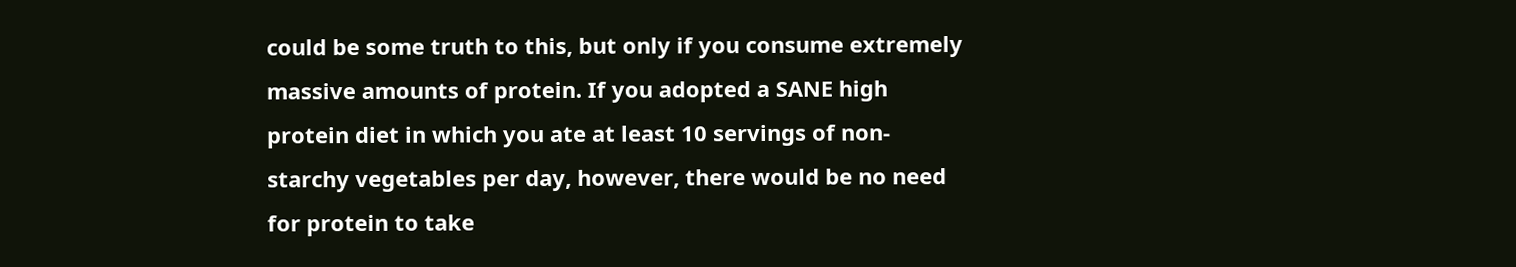could be some truth to this, but only if you consume extremely massive amounts of protein. If you adopted a SANE high protein diet in which you ate at least 10 servings of non-starchy vegetables per day, however, there would be no need for protein to take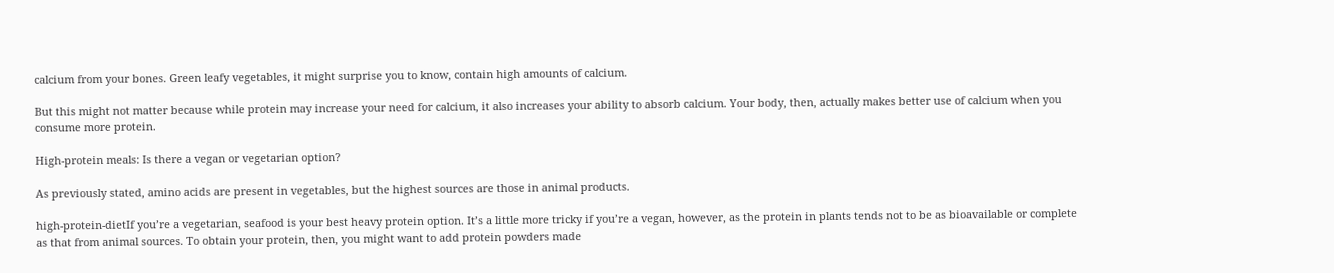calcium from your bones. Green leafy vegetables, it might surprise you to know, contain high amounts of calcium.

But this might not matter because while protein may increase your need for calcium, it also increases your ability to absorb calcium. Your body, then, actually makes better use of calcium when you consume more protein.

High-protein meals: Is there a vegan or vegetarian option?

As previously stated, amino acids are present in vegetables, but the highest sources are those in animal products.

high-protein-dietIf you’re a vegetarian, seafood is your best heavy protein option. It’s a little more tricky if you’re a vegan, however, as the protein in plants tends not to be as bioavailable or complete as that from animal sources. To obtain your protein, then, you might want to add protein powders made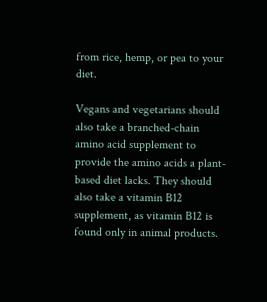from rice, hemp, or pea to your diet.

Vegans and vegetarians should also take a branched-chain amino acid supplement to provide the amino acids a plant-based diet lacks. They should also take a vitamin B12 supplement, as vitamin B12 is found only in animal products.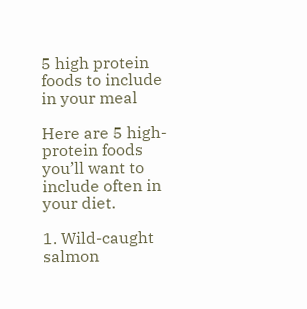5 high protein foods to include in your meal

Here are 5 high-protein foods you’ll want to include often in your diet.

1. Wild-caught salmon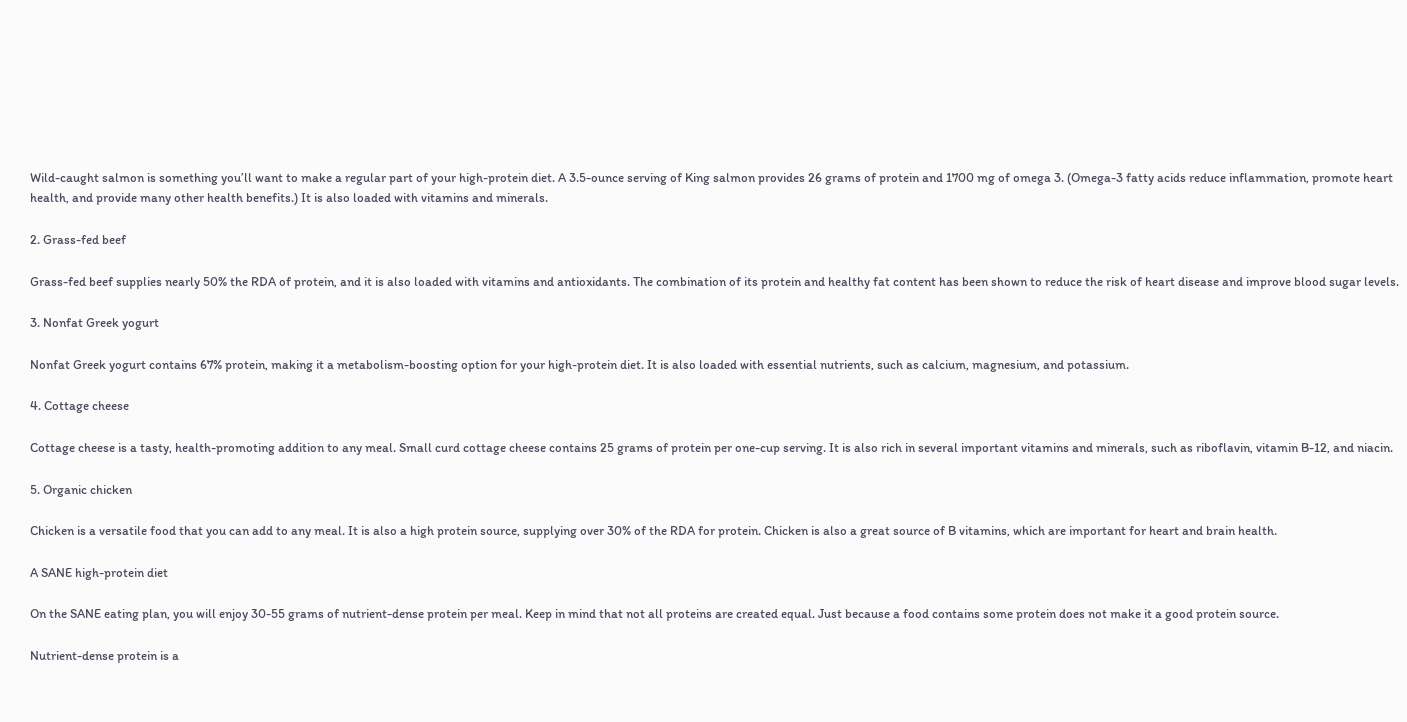Wild-caught salmon is something you’ll want to make a regular part of your high-protein diet. A 3.5-ounce serving of King salmon provides 26 grams of protein and 1700 mg of omega 3. (Omega-3 fatty acids reduce inflammation, promote heart health, and provide many other health benefits.) It is also loaded with vitamins and minerals.

2. Grass-fed beef

Grass-fed beef supplies nearly 50% the RDA of protein, and it is also loaded with vitamins and antioxidants. The combination of its protein and healthy fat content has been shown to reduce the risk of heart disease and improve blood sugar levels.

3. Nonfat Greek yogurt

Nonfat Greek yogurt contains 67% protein, making it a metabolism-boosting option for your high-protein diet. It is also loaded with essential nutrients, such as calcium, magnesium, and potassium.

4. Cottage cheese

Cottage cheese is a tasty, health-promoting addition to any meal. Small curd cottage cheese contains 25 grams of protein per one-cup serving. It is also rich in several important vitamins and minerals, such as riboflavin, vitamin B-12, and niacin.

5. Organic chicken

Chicken is a versatile food that you can add to any meal. It is also a high protein source, supplying over 30% of the RDA for protein. Chicken is also a great source of B vitamins, which are important for heart and brain health.

A SANE high-protein diet

On the SANE eating plan, you will enjoy 30-55 grams of nutrient-dense protein per meal. Keep in mind that not all proteins are created equal. Just because a food contains some protein does not make it a good protein source.

Nutrient-dense protein is a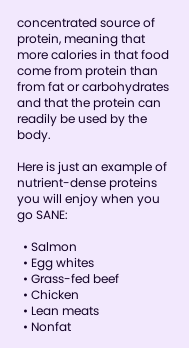concentrated source of protein, meaning that more calories in that food come from protein than from fat or carbohydrates and that the protein can readily be used by the body.

Here is just an example of nutrient-dense proteins you will enjoy when you go SANE:

  • Salmon
  • Egg whites
  • Grass-fed beef
  • Chicken
  • Lean meats
  • Nonfat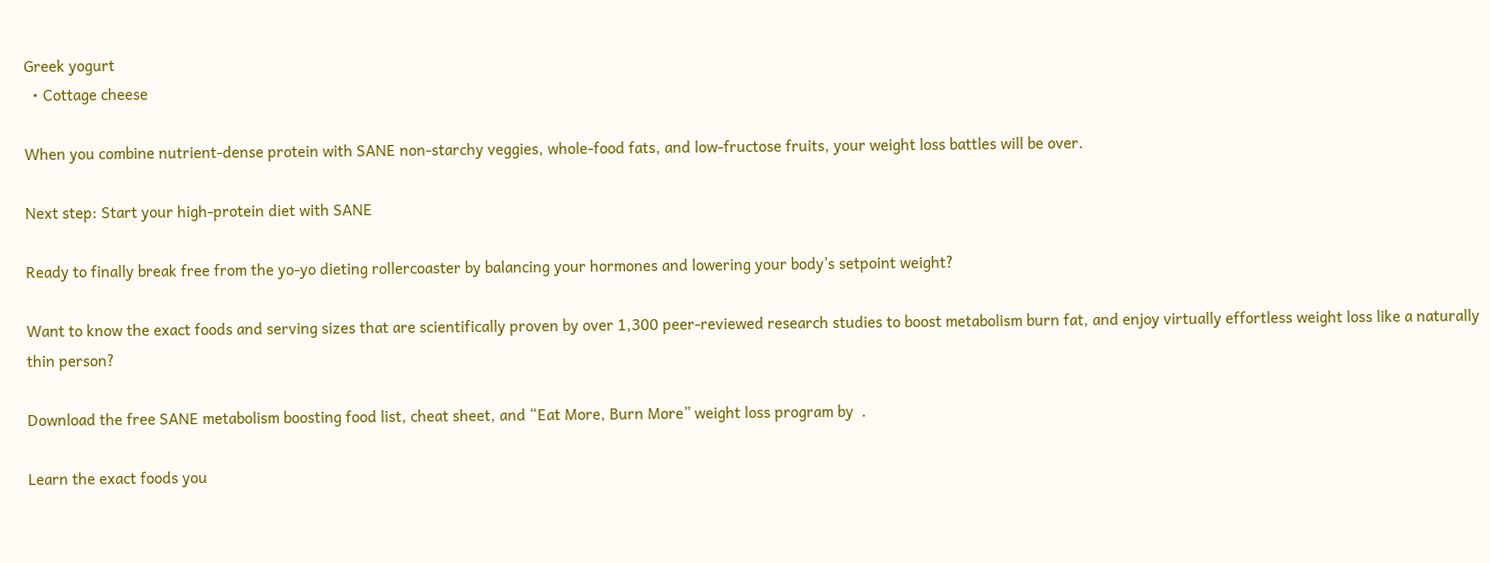Greek yogurt
  • Cottage cheese

When you combine nutrient-dense protein with SANE non-starchy veggies, whole-food fats, and low-fructose fruits, your weight loss battles will be over.

Next step: Start your high-protein diet with SANE

Ready to finally break free from the yo-yo dieting rollercoaster by balancing your hormones and lowering your body’s setpoint weight?

Want to know the exact foods and serving sizes that are scientifically proven by over 1,300 peer-reviewed research studies to boost metabolism burn fat, and enjoy virtually effortless weight loss like a naturally thin person?

Download the free SANE metabolism boosting food list, cheat sheet, and “Eat More, Burn More” weight loss program by  .

Learn the exact foods you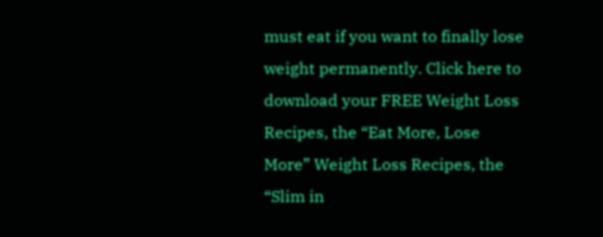must eat if you want to finally lose weight permanently. Click here to download your FREE Weight Loss Recipes, the “Eat More, Lose More” Weight Loss Recipes, the “Slim in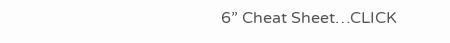6” Cheat Sheet…CLICK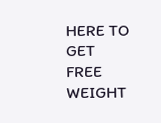HERE TO GET FREE WEIGHT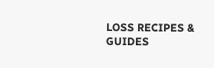LOSS RECIPES & GUIDES